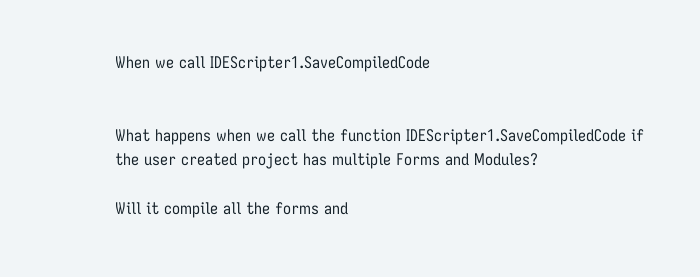When we call IDEScripter1.SaveCompiledCode


What happens when we call the function IDEScripter1.SaveCompiledCode if the user created project has multiple Forms and Modules?

Will it compile all the forms and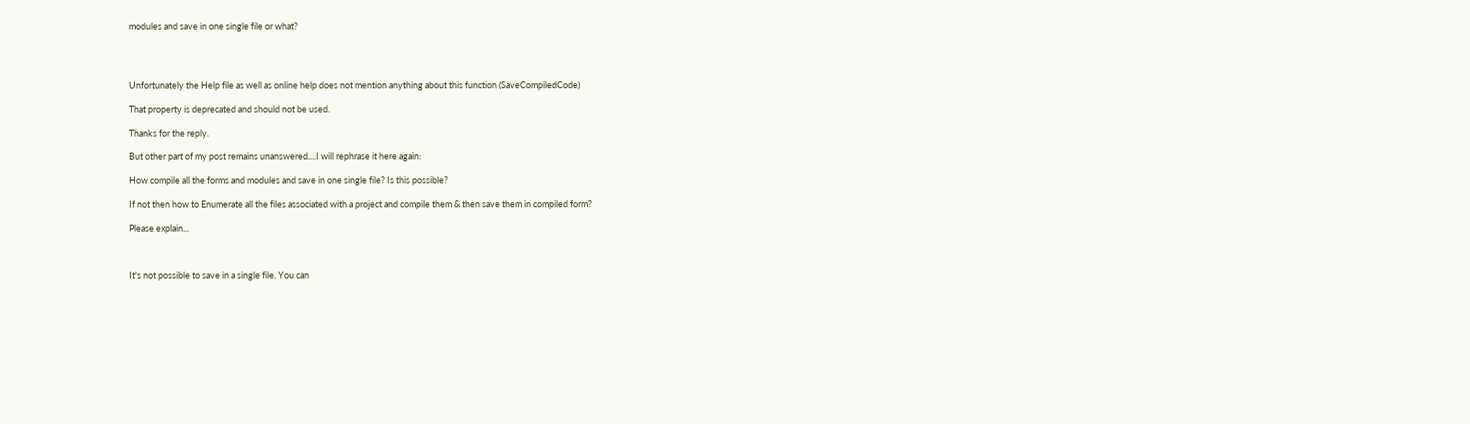modules and save in one single file or what?




Unfortunately the Help file as well as online help does not mention anything about this function (SaveCompiledCode)

That property is deprecated and should not be used.

Thanks for the reply.

But other part of my post remains unanswered....I will rephrase it here again:

How compile all the forms and modules and save in one single file? Is this possible?

If not then how to Enumerate all the files associated with a project and compile them & then save them in compiled form?

Please explain...



It's not possible to save in a single file. You can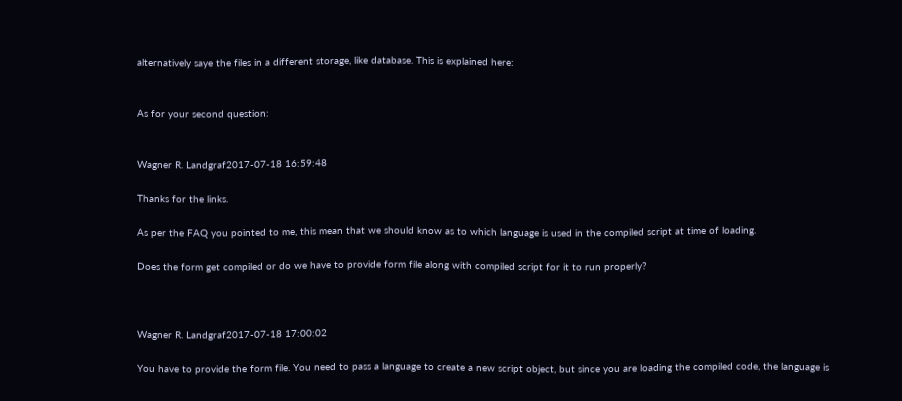alternatively saye the files in a different storage, like database. This is explained here:


As for your second question:


Wagner R. Landgraf2017-07-18 16:59:48

Thanks for the links.

As per the FAQ you pointed to me, this mean that we should know as to which language is used in the compiled script at time of loading.

Does the form get compiled or do we have to provide form file along with compiled script for it to run properly?



Wagner R. Landgraf2017-07-18 17:00:02

You have to provide the form file. You need to pass a language to create a new script object, but since you are loading the compiled code, the language is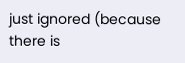just ignored (because there is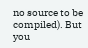no source to be compiled). But you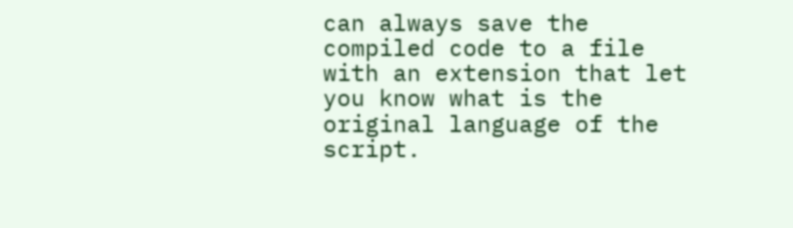can always save the compiled code to a file with an extension that let you know what is the original language of the script.